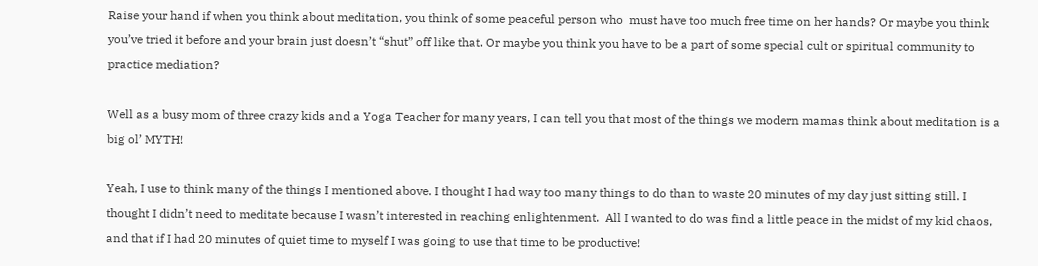Raise your hand if when you think about meditation, you think of some peaceful person who  must have too much free time on her hands? Or maybe you think you’ve tried it before and your brain just doesn’t “shut” off like that. Or maybe you think you have to be a part of some special cult or spiritual community to practice mediation?

Well as a busy mom of three crazy kids and a Yoga Teacher for many years, I can tell you that most of the things we modern mamas think about meditation is a big ol’ MYTH!

Yeah, I use to think many of the things I mentioned above. I thought I had way too many things to do than to waste 20 minutes of my day just sitting still. I thought I didn’t need to meditate because I wasn’t interested in reaching enlightenment.  All I wanted to do was find a little peace in the midst of my kid chaos, and that if I had 20 minutes of quiet time to myself I was going to use that time to be productive!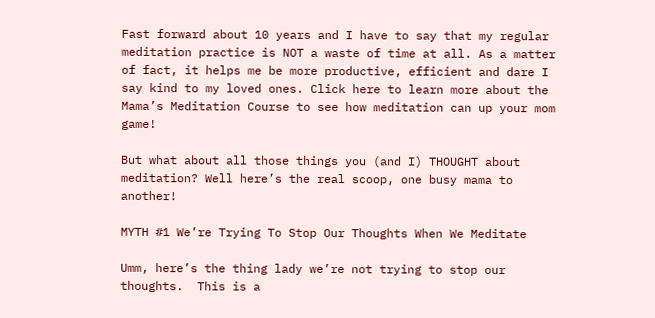Fast forward about 10 years and I have to say that my regular meditation practice is NOT a waste of time at all. As a matter of fact, it helps me be more productive, efficient and dare I say kind to my loved ones. Click here to learn more about the Mama’s Meditation Course to see how meditation can up your mom game!

But what about all those things you (and I) THOUGHT about meditation? Well here’s the real scoop, one busy mama to another!

MYTH #1 We’re Trying To Stop Our Thoughts When We Meditate

Umm, here’s the thing lady we’re not trying to stop our thoughts.  This is a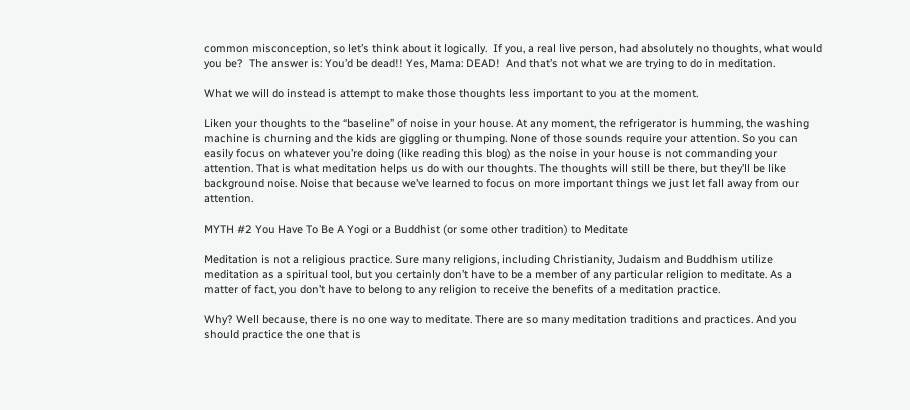common misconception, so let’s think about it logically.  If you, a real live person, had absolutely no thoughts, what would you be?  The answer is: You’d be dead!! Yes, Mama: DEAD!  And that’s not what we are trying to do in meditation.

What we will do instead is attempt to make those thoughts less important to you at the moment.

Liken your thoughts to the “baseline” of noise in your house. At any moment, the refrigerator is humming, the washing machine is churning and the kids are giggling or thumping. None of those sounds require your attention. So you can easily focus on whatever you’re doing (like reading this blog) as the noise in your house is not commanding your attention. That is what meditation helps us do with our thoughts. The thoughts will still be there, but they’ll be like background noise. Noise that because we’ve learned to focus on more important things we just let fall away from our attention.

MYTH #2 You Have To Be A Yogi or a Buddhist (or some other tradition) to Meditate

Meditation is not a religious practice. Sure many religions, including Christianity, Judaism and Buddhism utilize meditation as a spiritual tool, but you certainly don’t have to be a member of any particular religion to meditate. As a matter of fact, you don’t have to belong to any religion to receive the benefits of a meditation practice.

Why? Well because, there is no one way to meditate. There are so many meditation traditions and practices. And you should practice the one that is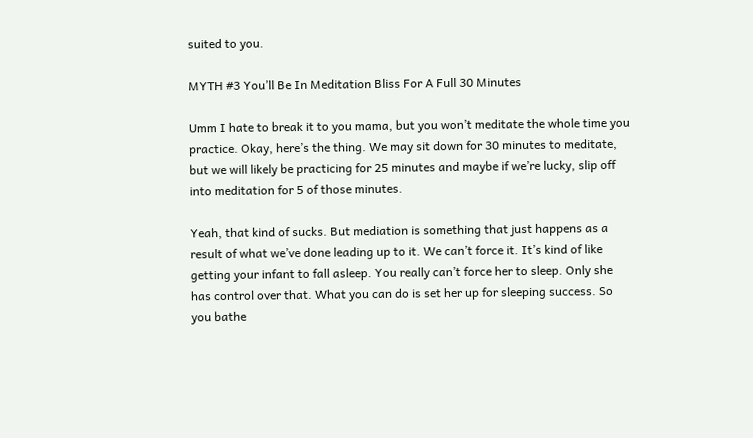suited to you.

MYTH #3 You’ll Be In Meditation Bliss For A Full 30 Minutes

Umm I hate to break it to you mama, but you won’t meditate the whole time you practice. Okay, here’s the thing. We may sit down for 30 minutes to meditate, but we will likely be practicing for 25 minutes and maybe if we’re lucky, slip off into meditation for 5 of those minutes.

Yeah, that kind of sucks. But mediation is something that just happens as a result of what we’ve done leading up to it. We can’t force it. It’s kind of like getting your infant to fall asleep. You really can’t force her to sleep. Only she has control over that. What you can do is set her up for sleeping success. So you bathe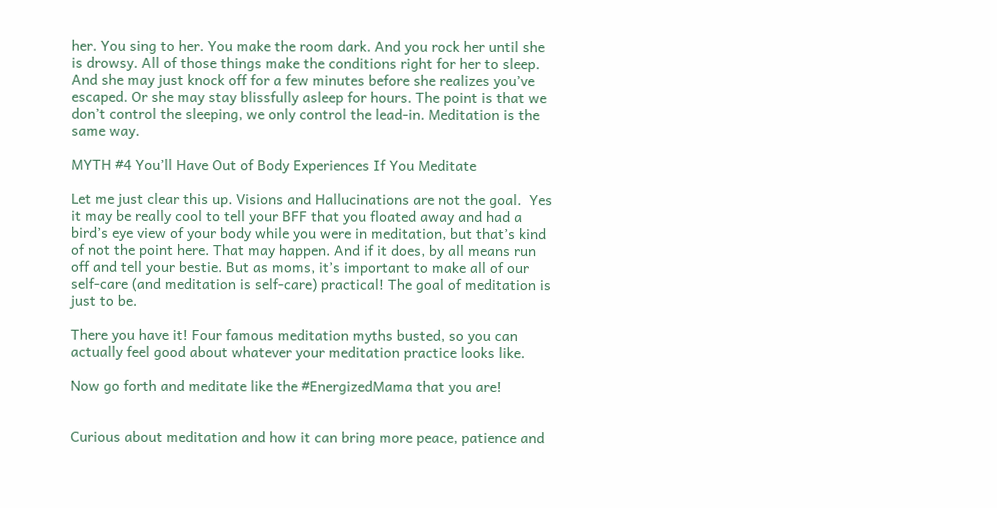her. You sing to her. You make the room dark. And you rock her until she is drowsy. All of those things make the conditions right for her to sleep. And she may just knock off for a few minutes before she realizes you’ve escaped. Or she may stay blissfully asleep for hours. The point is that we don’t control the sleeping, we only control the lead-in. Meditation is the same way.

MYTH #4 You’ll Have Out of Body Experiences If You Meditate

Let me just clear this up. Visions and Hallucinations are not the goal.  Yes it may be really cool to tell your BFF that you floated away and had a bird’s eye view of your body while you were in meditation, but that’s kind of not the point here. That may happen. And if it does, by all means run off and tell your bestie. But as moms, it’s important to make all of our self-care (and meditation is self-care) practical! The goal of meditation is just to be.

There you have it! Four famous meditation myths busted, so you can actually feel good about whatever your meditation practice looks like.

Now go forth and meditate like the #EnergizedMama that you are!


Curious about meditation and how it can bring more peace, patience and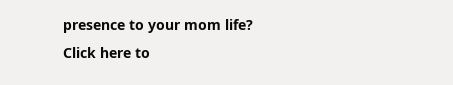presence to your mom life?
Click here to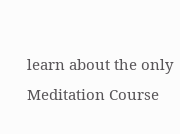learn about the only Meditation Course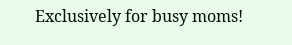Exclusively for busy moms!